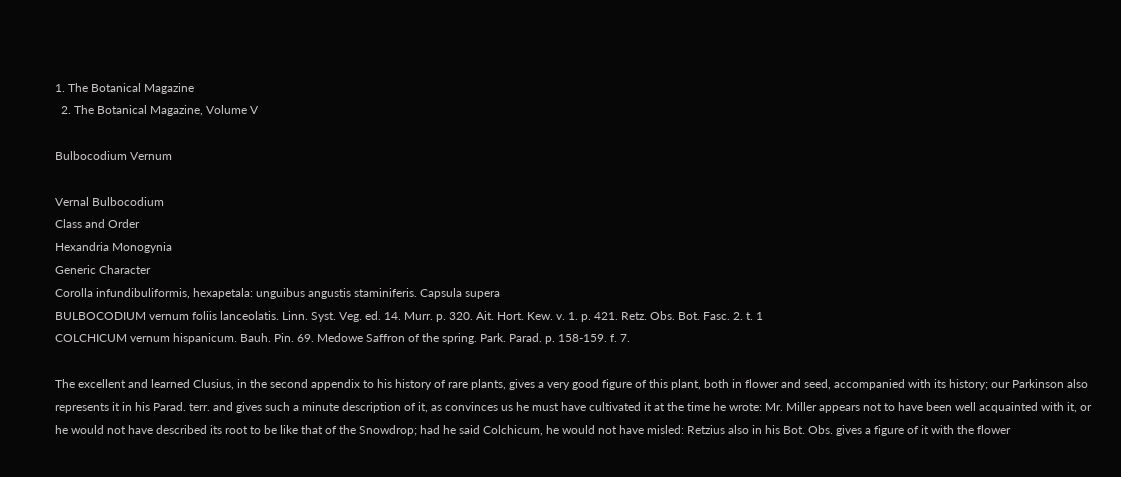1. The Botanical Magazine
  2. The Botanical Magazine, Volume V

Bulbocodium Vernum

Vernal Bulbocodium
Class and Order
Hexandria Monogynia
Generic Character
Corolla infundibuliformis, hexapetala: unguibus angustis staminiferis. Capsula supera
BULBOCODIUM vernum foliis lanceolatis. Linn. Syst. Veg. ed. 14. Murr. p. 320. Ait. Hort. Kew. v. 1. p. 421. Retz. Obs. Bot. Fasc. 2. t. 1
COLCHICUM vernum hispanicum. Bauh. Pin. 69. Medowe Saffron of the spring. Park. Parad. p. 158-159. f. 7.

The excellent and learned Clusius, in the second appendix to his history of rare plants, gives a very good figure of this plant, both in flower and seed, accompanied with its history; our Parkinson also represents it in his Parad. terr. and gives such a minute description of it, as convinces us he must have cultivated it at the time he wrote: Mr. Miller appears not to have been well acquainted with it, or he would not have described its root to be like that of the Snowdrop; had he said Colchicum, he would not have misled: Retzius also in his Bot. Obs. gives a figure of it with the flower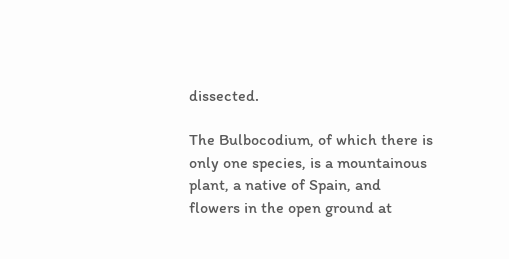dissected.

The Bulbocodium, of which there is only one species, is a mountainous plant, a native of Spain, and flowers in the open ground at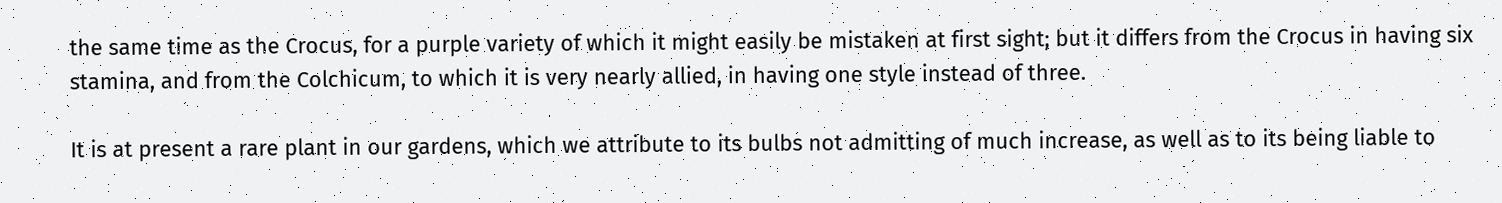the same time as the Crocus, for a purple variety of which it might easily be mistaken at first sight; but it differs from the Crocus in having six stamina, and from the Colchicum, to which it is very nearly allied, in having one style instead of three.

It is at present a rare plant in our gardens, which we attribute to its bulbs not admitting of much increase, as well as to its being liable to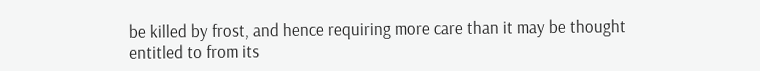be killed by frost, and hence requiring more care than it may be thought entitled to from its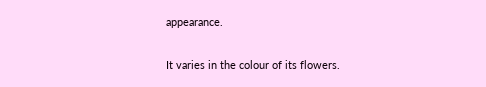appearance.

It varies in the colour of its flowers.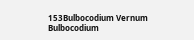153Bulbocodium Vernum
Bulbocodium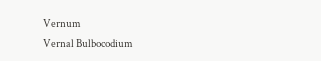Vernum
Vernal Bulbocodium